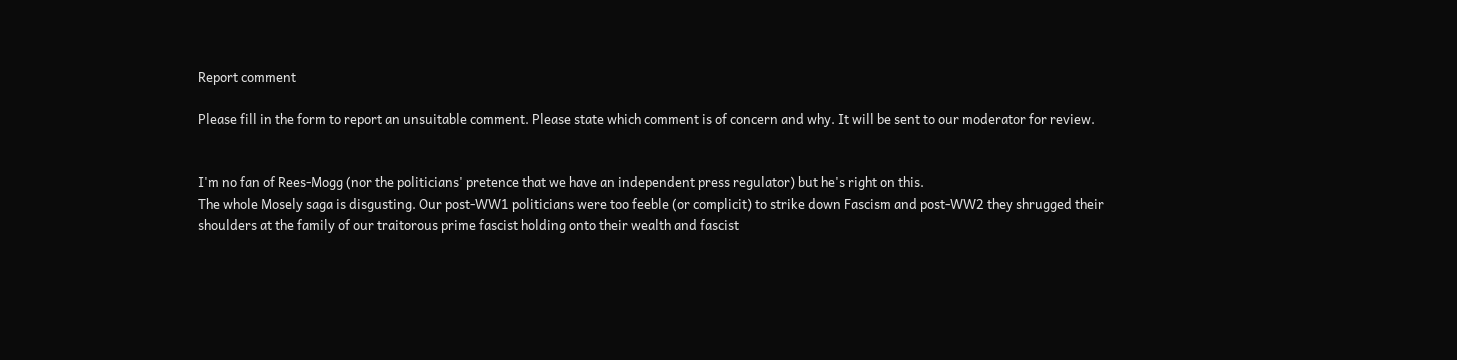Report comment

Please fill in the form to report an unsuitable comment. Please state which comment is of concern and why. It will be sent to our moderator for review.


I'm no fan of Rees-Mogg (nor the politicians' pretence that we have an independent press regulator) but he's right on this.
The whole Mosely saga is disgusting. Our post-WW1 politicians were too feeble (or complicit) to strike down Fascism and post-WW2 they shrugged their shoulders at the family of our traitorous prime fascist holding onto their wealth and fascist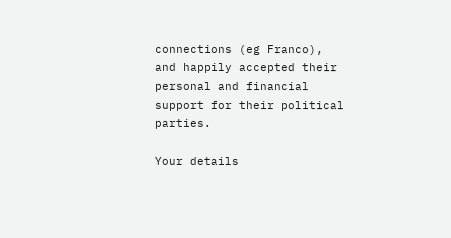connections (eg Franco), and happily accepted their personal and financial support for their political parties.

Your details